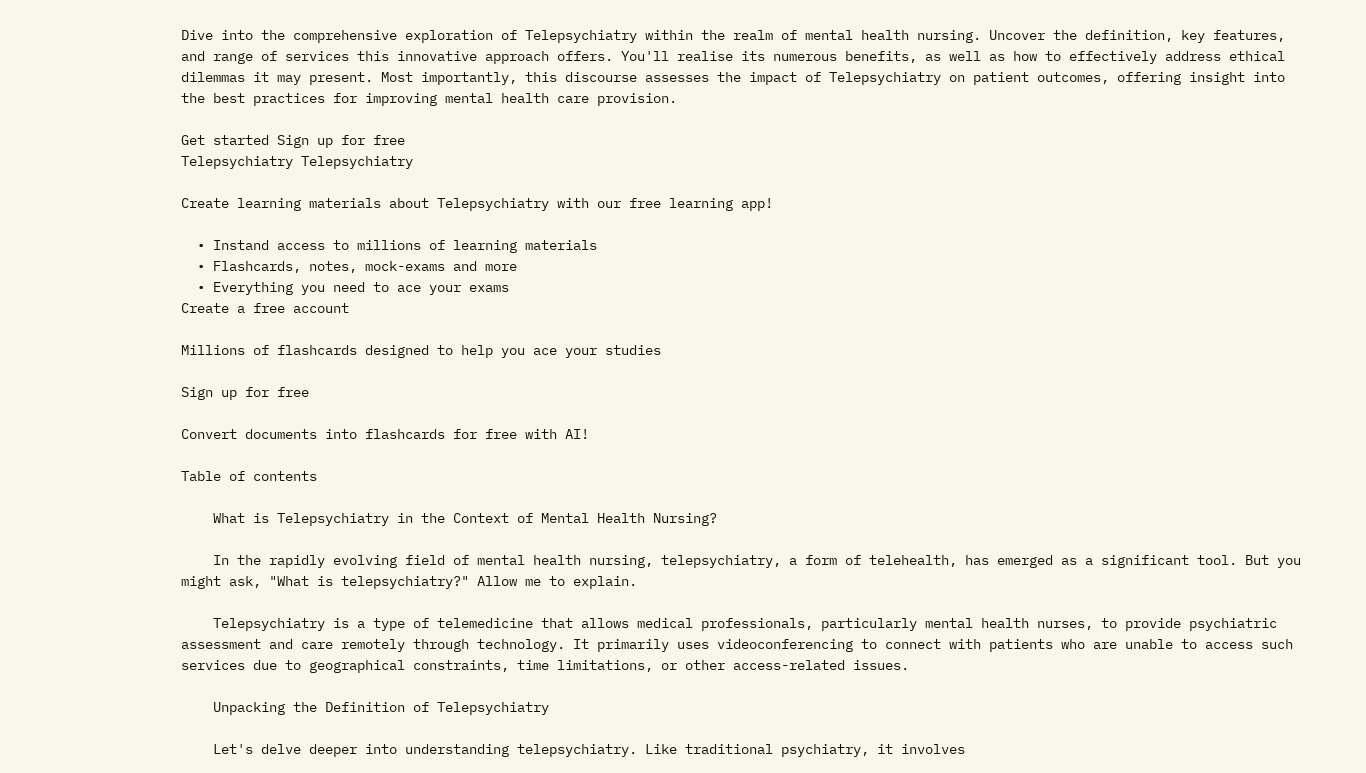Dive into the comprehensive exploration of Telepsychiatry within the realm of mental health nursing. Uncover the definition, key features, and range of services this innovative approach offers. You'll realise its numerous benefits, as well as how to effectively address ethical dilemmas it may present. Most importantly, this discourse assesses the impact of Telepsychiatry on patient outcomes, offering insight into the best practices for improving mental health care provision.

Get started Sign up for free
Telepsychiatry Telepsychiatry

Create learning materials about Telepsychiatry with our free learning app!

  • Instand access to millions of learning materials
  • Flashcards, notes, mock-exams and more
  • Everything you need to ace your exams
Create a free account

Millions of flashcards designed to help you ace your studies

Sign up for free

Convert documents into flashcards for free with AI!

Table of contents

    What is Telepsychiatry in the Context of Mental Health Nursing?

    In the rapidly evolving field of mental health nursing, telepsychiatry, a form of telehealth, has emerged as a significant tool. But you might ask, "What is telepsychiatry?" Allow me to explain.

    Telepsychiatry is a type of telemedicine that allows medical professionals, particularly mental health nurses, to provide psychiatric assessment and care remotely through technology. It primarily uses videoconferencing to connect with patients who are unable to access such services due to geographical constraints, time limitations, or other access-related issues.

    Unpacking the Definition of Telepsychiatry

    Let's delve deeper into understanding telepsychiatry. Like traditional psychiatry, it involves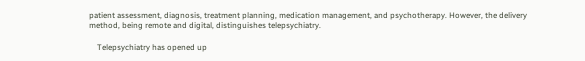patient assessment, diagnosis, treatment planning, medication management, and psychotherapy. However, the delivery method, being remote and digital, distinguishes telepsychiatry.

    Telepsychiatry has opened up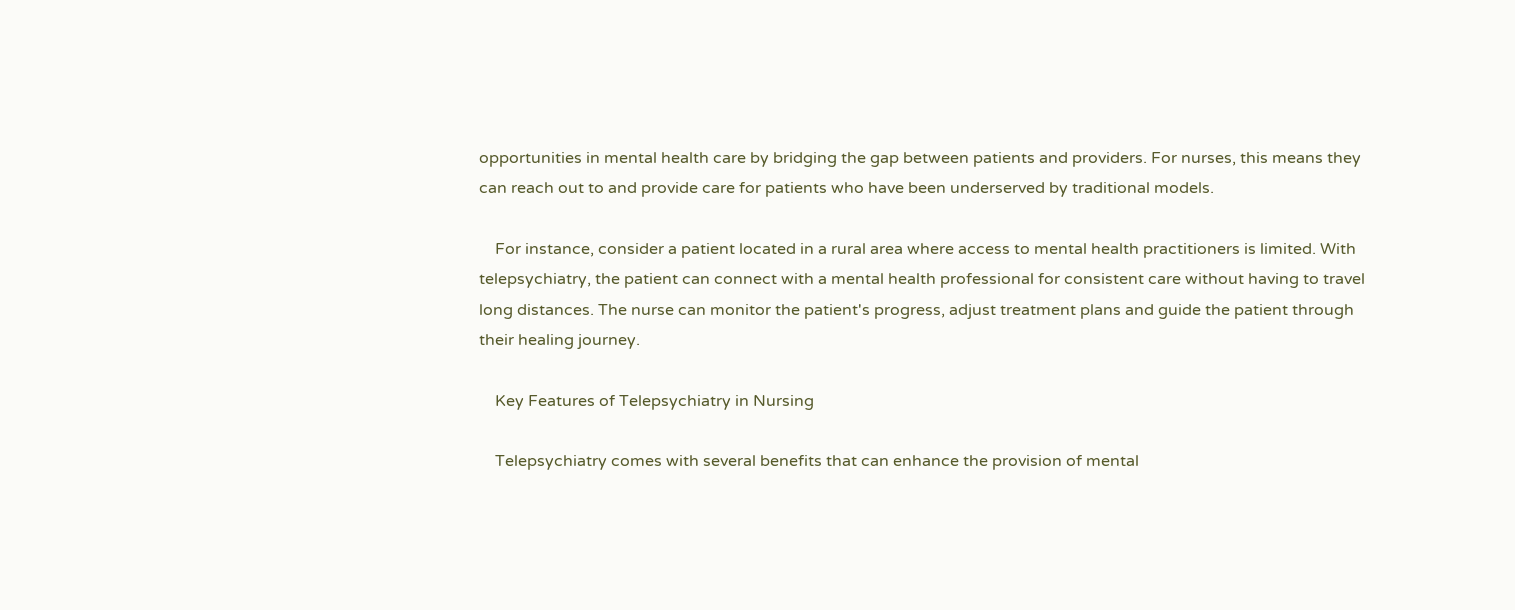opportunities in mental health care by bridging the gap between patients and providers. For nurses, this means they can reach out to and provide care for patients who have been underserved by traditional models.

    For instance, consider a patient located in a rural area where access to mental health practitioners is limited. With telepsychiatry, the patient can connect with a mental health professional for consistent care without having to travel long distances. The nurse can monitor the patient's progress, adjust treatment plans and guide the patient through their healing journey.

    Key Features of Telepsychiatry in Nursing

    Telepsychiatry comes with several benefits that can enhance the provision of mental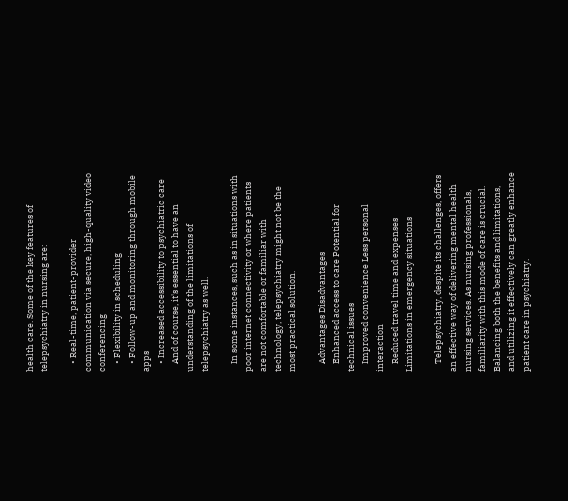health care. Some of the key features of telepsychiatry in nursing are:

    • Real-time, patient-provider communication via secure, high-quality video conferencing
    • Flexibility in scheduling
    • Follow-up and monitoring through mobile apps
    • Increased accessibility to psychiatric care
    And of course, it's essential to have an understanding of the limitations of telepsychiatry as well.

    In some instances, such as in situations with poor internet connectivity or where patients are not comfortable or familiar with technology, telepsychiatry might not be the most practical solution.

    Advantages Disadvantages
    Enhanced access to care Potential for technical issues
    Improved convenience Less personal interaction
    Reduced travel time and expenses Limitations in emergency situations

    Telepsychiatry, despite its challenges, offers an effective way of delivering mental health nursing services. As nursing professionals, familiarity with this mode of care is crucial. Balancing both the benefits and limitations, and utilizing it effectively can greatly enhance patient care in psychiatry.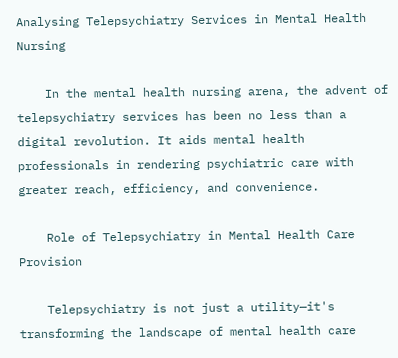Analysing Telepsychiatry Services in Mental Health Nursing

    In the mental health nursing arena, the advent of telepsychiatry services has been no less than a digital revolution. It aids mental health professionals in rendering psychiatric care with greater reach, efficiency, and convenience.

    Role of Telepsychiatry in Mental Health Care Provision

    Telepsychiatry is not just a utility—it's transforming the landscape of mental health care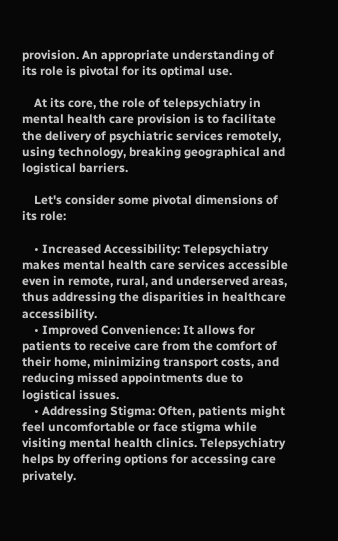provision. An appropriate understanding of its role is pivotal for its optimal use.

    At its core, the role of telepsychiatry in mental health care provision is to facilitate the delivery of psychiatric services remotely, using technology, breaking geographical and logistical barriers.

    Let's consider some pivotal dimensions of its role:

    • Increased Accessibility: Telepsychiatry makes mental health care services accessible even in remote, rural, and underserved areas, thus addressing the disparities in healthcare accessibility.
    • Improved Convenience: It allows for patients to receive care from the comfort of their home, minimizing transport costs, and reducing missed appointments due to logistical issues.
    • Addressing Stigma: Often, patients might feel uncomfortable or face stigma while visiting mental health clinics. Telepsychiatry helps by offering options for accessing care privately.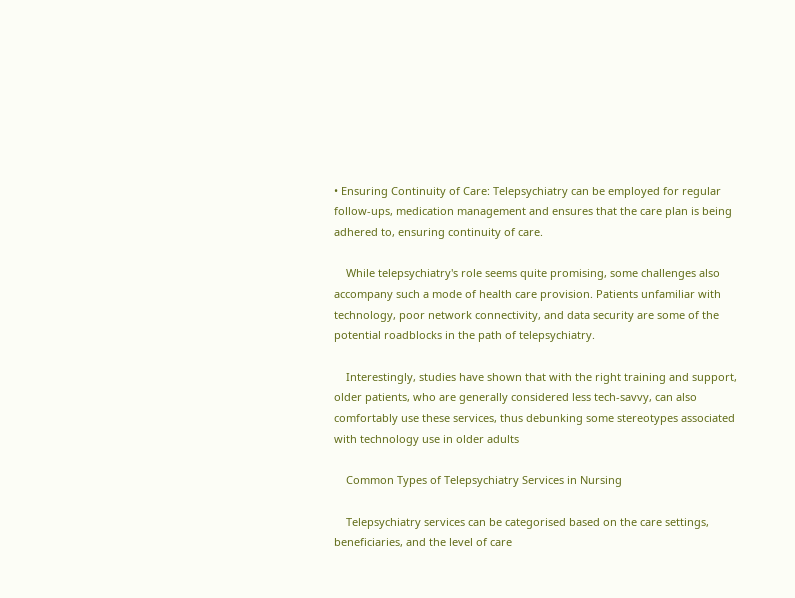• Ensuring Continuity of Care: Telepsychiatry can be employed for regular follow-ups, medication management and ensures that the care plan is being adhered to, ensuring continuity of care.

    While telepsychiatry's role seems quite promising, some challenges also accompany such a mode of health care provision. Patients unfamiliar with technology, poor network connectivity, and data security are some of the potential roadblocks in the path of telepsychiatry.

    Interestingly, studies have shown that with the right training and support, older patients, who are generally considered less tech-savvy, can also comfortably use these services, thus debunking some stereotypes associated with technology use in older adults

    Common Types of Telepsychiatry Services in Nursing

    Telepsychiatry services can be categorised based on the care settings, beneficiaries, and the level of care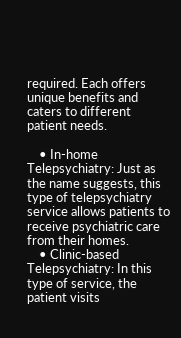required. Each offers unique benefits and caters to different patient needs.

    • In-home Telepsychiatry: Just as the name suggests, this type of telepsychiatry service allows patients to receive psychiatric care from their homes.
    • Clinic-based Telepsychiatry: In this type of service, the patient visits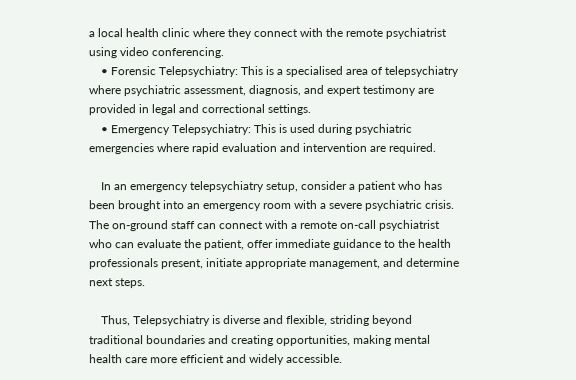a local health clinic where they connect with the remote psychiatrist using video conferencing.
    • Forensic Telepsychiatry: This is a specialised area of telepsychiatry where psychiatric assessment, diagnosis, and expert testimony are provided in legal and correctional settings.
    • Emergency Telepsychiatry: This is used during psychiatric emergencies where rapid evaluation and intervention are required.

    In an emergency telepsychiatry setup, consider a patient who has been brought into an emergency room with a severe psychiatric crisis. The on-ground staff can connect with a remote on-call psychiatrist who can evaluate the patient, offer immediate guidance to the health professionals present, initiate appropriate management, and determine next steps.

    Thus, Telepsychiatry is diverse and flexible, striding beyond traditional boundaries and creating opportunities, making mental health care more efficient and widely accessible.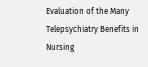Evaluation of the Many Telepsychiatry Benefits in Nursing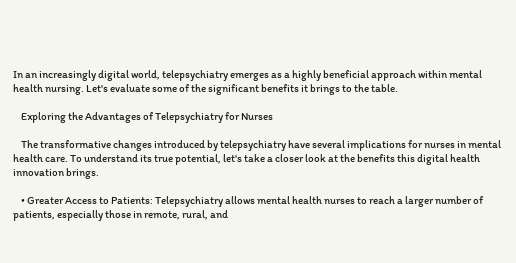In an increasingly digital world, telepsychiatry emerges as a highly beneficial approach within mental health nursing. Let's evaluate some of the significant benefits it brings to the table.

    Exploring the Advantages of Telepsychiatry for Nurses

    The transformative changes introduced by telepsychiatry have several implications for nurses in mental health care. To understand its true potential, let's take a closer look at the benefits this digital health innovation brings.

    • Greater Access to Patients: Telepsychiatry allows mental health nurses to reach a larger number of patients, especially those in remote, rural, and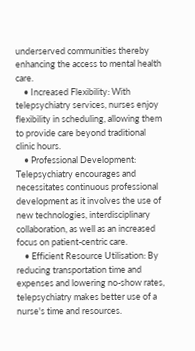underserved communities thereby enhancing the access to mental health care.
    • Increased Flexibility: With telepsychiatry services, nurses enjoy flexibility in scheduling, allowing them to provide care beyond traditional clinic hours.
    • Professional Development: Telepsychiatry encourages and necessitates continuous professional development as it involves the use of new technologies, interdisciplinary collaboration, as well as an increased focus on patient-centric care.
    • Efficient Resource Utilisation: By reducing transportation time and expenses and lowering no-show rates, telepsychiatry makes better use of a nurse's time and resources.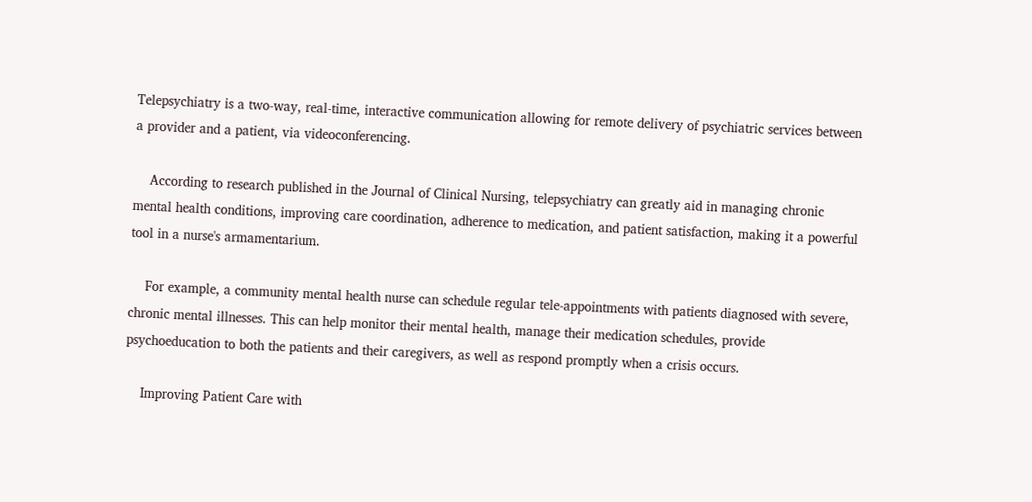Telepsychiatry is a two-way, real-time, interactive communication allowing for remote delivery of psychiatric services between a provider and a patient, via videoconferencing.

    According to research published in the Journal of Clinical Nursing, telepsychiatry can greatly aid in managing chronic mental health conditions, improving care coordination, adherence to medication, and patient satisfaction, making it a powerful tool in a nurse's armamentarium.

    For example, a community mental health nurse can schedule regular tele-appointments with patients diagnosed with severe, chronic mental illnesses. This can help monitor their mental health, manage their medication schedules, provide psychoeducation to both the patients and their caregivers, as well as respond promptly when a crisis occurs.

    Improving Patient Care with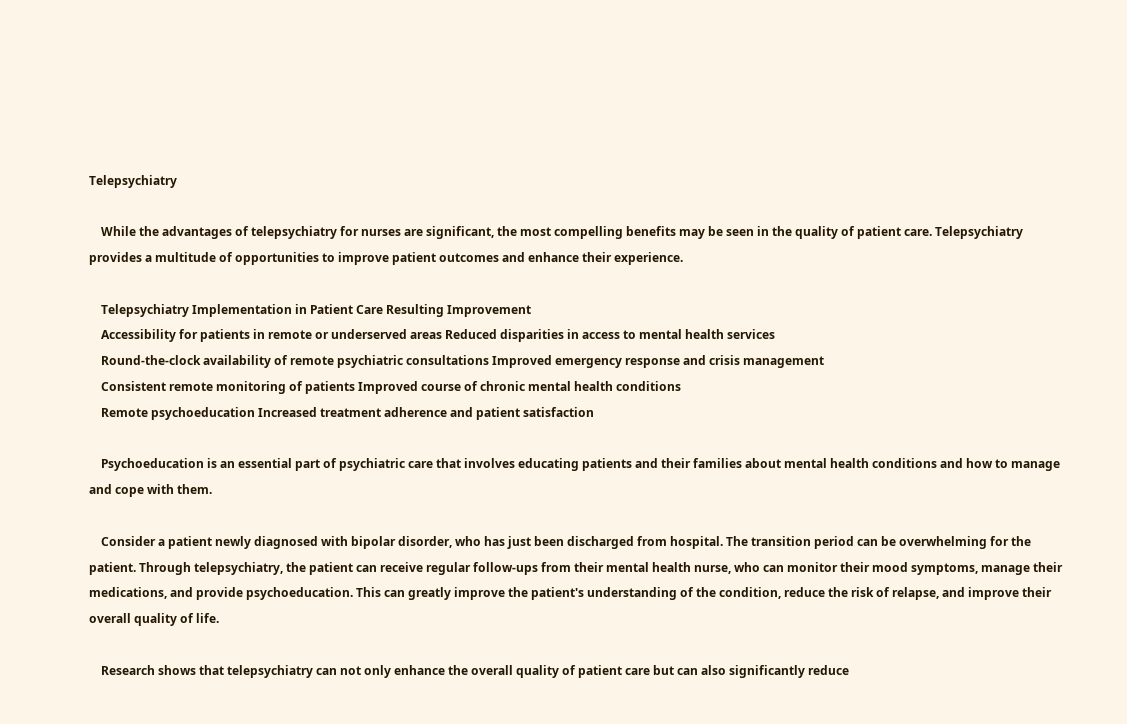Telepsychiatry

    While the advantages of telepsychiatry for nurses are significant, the most compelling benefits may be seen in the quality of patient care. Telepsychiatry provides a multitude of opportunities to improve patient outcomes and enhance their experience.

    Telepsychiatry Implementation in Patient Care Resulting Improvement
    Accessibility for patients in remote or underserved areas Reduced disparities in access to mental health services
    Round-the-clock availability of remote psychiatric consultations Improved emergency response and crisis management
    Consistent remote monitoring of patients Improved course of chronic mental health conditions
    Remote psychoeducation Increased treatment adherence and patient satisfaction

    Psychoeducation is an essential part of psychiatric care that involves educating patients and their families about mental health conditions and how to manage and cope with them.

    Consider a patient newly diagnosed with bipolar disorder, who has just been discharged from hospital. The transition period can be overwhelming for the patient. Through telepsychiatry, the patient can receive regular follow-ups from their mental health nurse, who can monitor their mood symptoms, manage their medications, and provide psychoeducation. This can greatly improve the patient's understanding of the condition, reduce the risk of relapse, and improve their overall quality of life.

    Research shows that telepsychiatry can not only enhance the overall quality of patient care but can also significantly reduce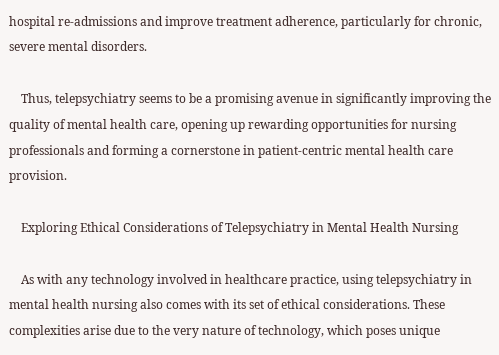hospital re-admissions and improve treatment adherence, particularly for chronic, severe mental disorders.

    Thus, telepsychiatry seems to be a promising avenue in significantly improving the quality of mental health care, opening up rewarding opportunities for nursing professionals and forming a cornerstone in patient-centric mental health care provision.

    Exploring Ethical Considerations of Telepsychiatry in Mental Health Nursing

    As with any technology involved in healthcare practice, using telepsychiatry in mental health nursing also comes with its set of ethical considerations. These complexities arise due to the very nature of technology, which poses unique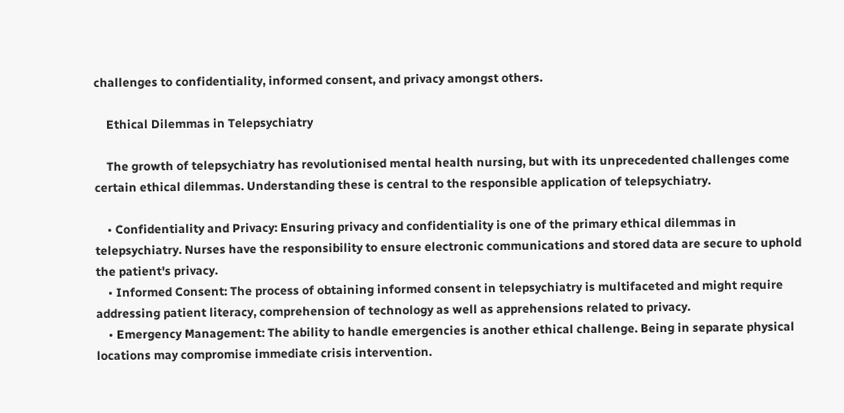challenges to confidentiality, informed consent, and privacy amongst others.

    Ethical Dilemmas in Telepsychiatry

    The growth of telepsychiatry has revolutionised mental health nursing, but with its unprecedented challenges come certain ethical dilemmas. Understanding these is central to the responsible application of telepsychiatry.

    • Confidentiality and Privacy: Ensuring privacy and confidentiality is one of the primary ethical dilemmas in telepsychiatry. Nurses have the responsibility to ensure electronic communications and stored data are secure to uphold the patient's privacy.
    • Informed Consent: The process of obtaining informed consent in telepsychiatry is multifaceted and might require addressing patient literacy, comprehension of technology as well as apprehensions related to privacy.
    • Emergency Management: The ability to handle emergencies is another ethical challenge. Being in separate physical locations may compromise immediate crisis intervention.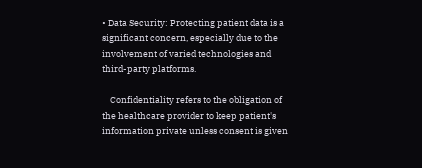• Data Security: Protecting patient data is a significant concern, especially due to the involvement of varied technologies and third-party platforms.

    Confidentiality refers to the obligation of the healthcare provider to keep patient's information private unless consent is given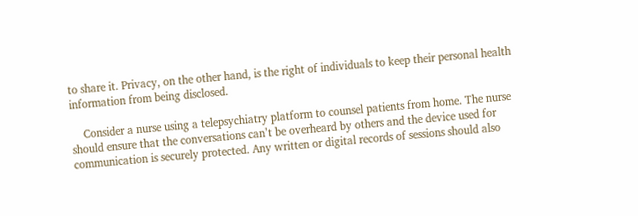to share it. Privacy, on the other hand, is the right of individuals to keep their personal health information from being disclosed.

    Consider a nurse using a telepsychiatry platform to counsel patients from home. The nurse should ensure that the conversations can’t be overheard by others and the device used for communication is securely protected. Any written or digital records of sessions should also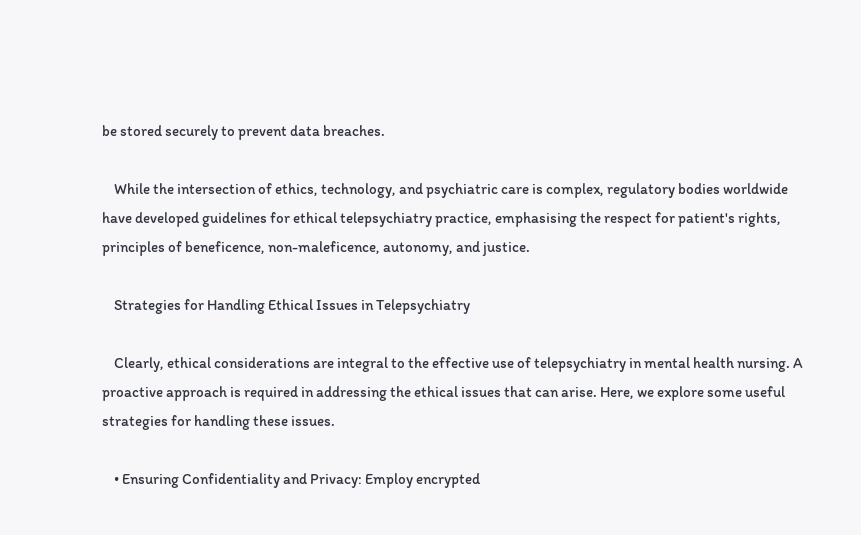be stored securely to prevent data breaches.

    While the intersection of ethics, technology, and psychiatric care is complex, regulatory bodies worldwide have developed guidelines for ethical telepsychiatry practice, emphasising the respect for patient's rights, principles of beneficence, non-maleficence, autonomy, and justice.

    Strategies for Handling Ethical Issues in Telepsychiatry

    Clearly, ethical considerations are integral to the effective use of telepsychiatry in mental health nursing. A proactive approach is required in addressing the ethical issues that can arise. Here, we explore some useful strategies for handling these issues.

    • Ensuring Confidentiality and Privacy: Employ encrypted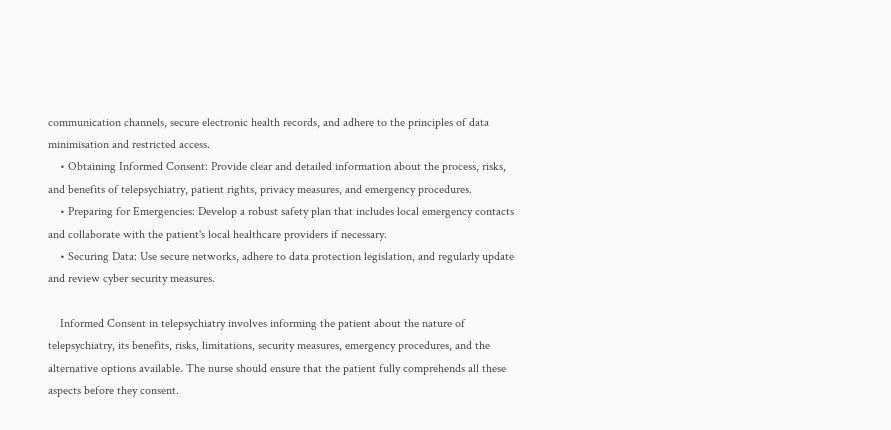communication channels, secure electronic health records, and adhere to the principles of data minimisation and restricted access.
    • Obtaining Informed Consent: Provide clear and detailed information about the process, risks, and benefits of telepsychiatry, patient rights, privacy measures, and emergency procedures.
    • Preparing for Emergencies: Develop a robust safety plan that includes local emergency contacts and collaborate with the patient's local healthcare providers if necessary.
    • Securing Data: Use secure networks, adhere to data protection legislation, and regularly update and review cyber security measures.

    Informed Consent in telepsychiatry involves informing the patient about the nature of telepsychiatry, its benefits, risks, limitations, security measures, emergency procedures, and the alternative options available. The nurse should ensure that the patient fully comprehends all these aspects before they consent.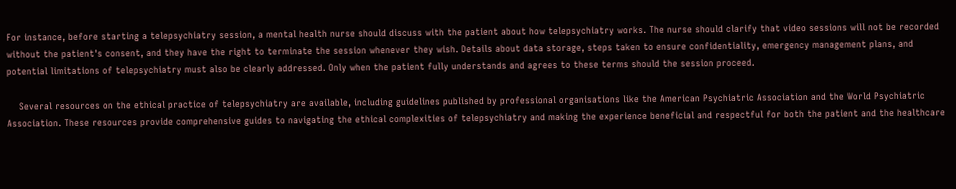For instance, before starting a telepsychiatry session, a mental health nurse should discuss with the patient about how telepsychiatry works. The nurse should clarify that video sessions will not be recorded without the patient's consent, and they have the right to terminate the session whenever they wish. Details about data storage, steps taken to ensure confidentiality, emergency management plans, and potential limitations of telepsychiatry must also be clearly addressed. Only when the patient fully understands and agrees to these terms should the session proceed.

    Several resources on the ethical practice of telepsychiatry are available, including guidelines published by professional organisations like the American Psychiatric Association and the World Psychiatric Association. These resources provide comprehensive guides to navigating the ethical complexities of telepsychiatry and making the experience beneficial and respectful for both the patient and the healthcare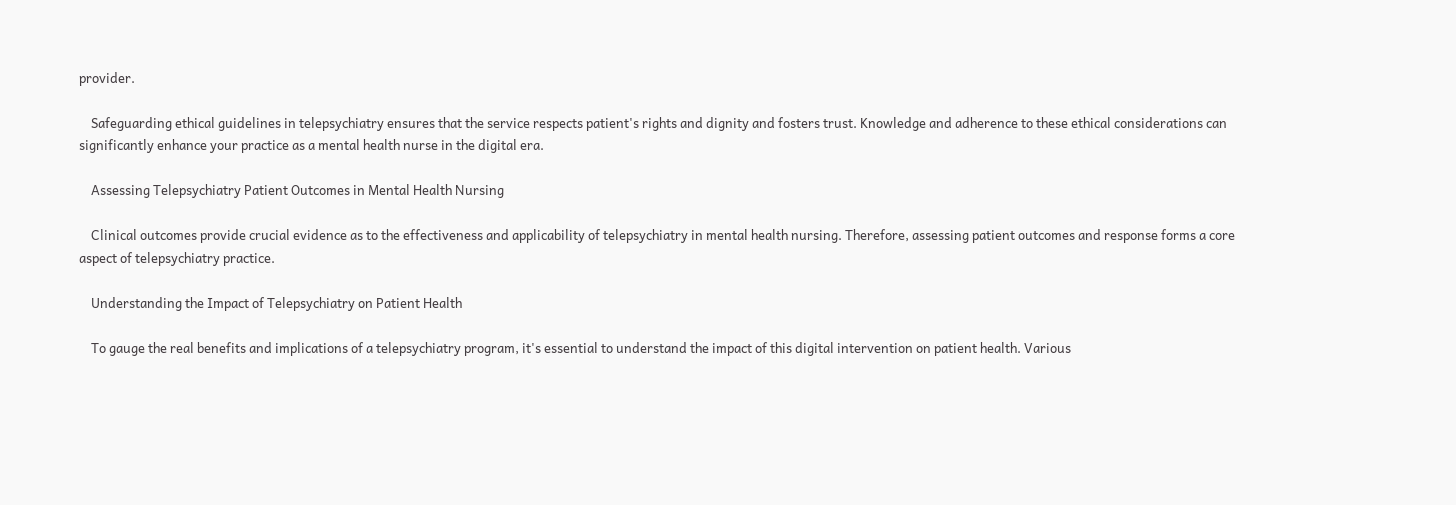provider.

    Safeguarding ethical guidelines in telepsychiatry ensures that the service respects patient's rights and dignity and fosters trust. Knowledge and adherence to these ethical considerations can significantly enhance your practice as a mental health nurse in the digital era.

    Assessing Telepsychiatry Patient Outcomes in Mental Health Nursing

    Clinical outcomes provide crucial evidence as to the effectiveness and applicability of telepsychiatry in mental health nursing. Therefore, assessing patient outcomes and response forms a core aspect of telepsychiatry practice.

    Understanding the Impact of Telepsychiatry on Patient Health

    To gauge the real benefits and implications of a telepsychiatry program, it's essential to understand the impact of this digital intervention on patient health. Various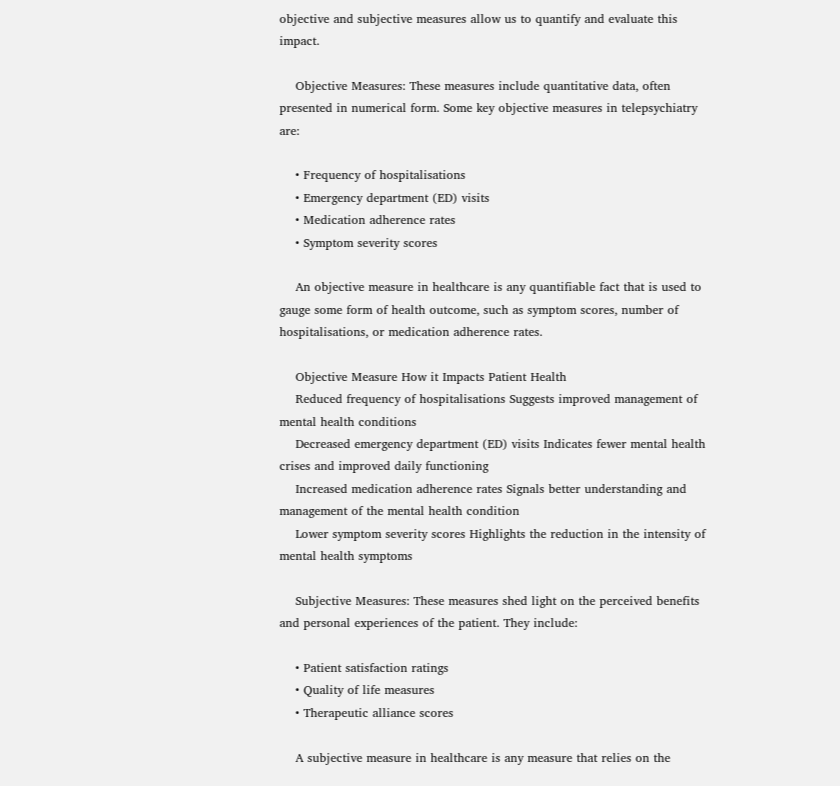objective and subjective measures allow us to quantify and evaluate this impact.

    Objective Measures: These measures include quantitative data, often presented in numerical form. Some key objective measures in telepsychiatry are:

    • Frequency of hospitalisations
    • Emergency department (ED) visits
    • Medication adherence rates
    • Symptom severity scores

    An objective measure in healthcare is any quantifiable fact that is used to gauge some form of health outcome, such as symptom scores, number of hospitalisations, or medication adherence rates.

    Objective Measure How it Impacts Patient Health
    Reduced frequency of hospitalisations Suggests improved management of mental health conditions
    Decreased emergency department (ED) visits Indicates fewer mental health crises and improved daily functioning
    Increased medication adherence rates Signals better understanding and management of the mental health condition
    Lower symptom severity scores Highlights the reduction in the intensity of mental health symptoms

    Subjective Measures: These measures shed light on the perceived benefits and personal experiences of the patient. They include:

    • Patient satisfaction ratings
    • Quality of life measures
    • Therapeutic alliance scores

    A subjective measure in healthcare is any measure that relies on the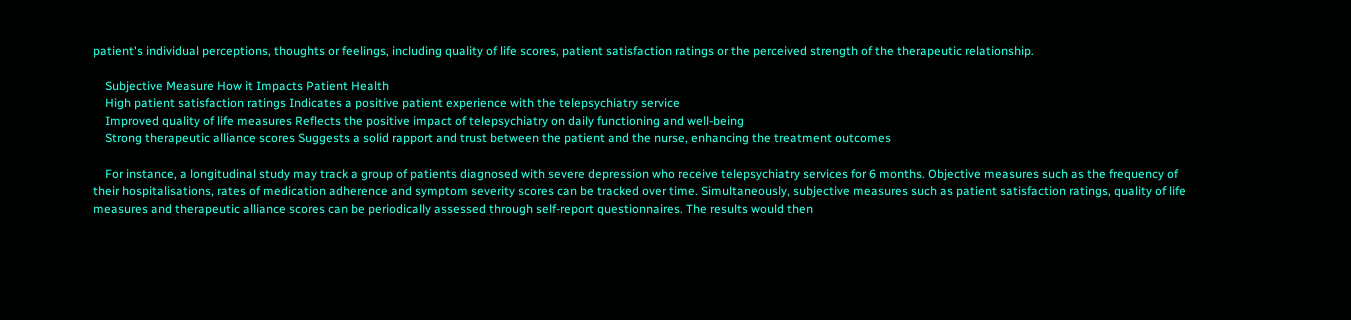patient's individual perceptions, thoughts or feelings, including quality of life scores, patient satisfaction ratings or the perceived strength of the therapeutic relationship.

    Subjective Measure How it Impacts Patient Health
    High patient satisfaction ratings Indicates a positive patient experience with the telepsychiatry service
    Improved quality of life measures Reflects the positive impact of telepsychiatry on daily functioning and well-being
    Strong therapeutic alliance scores Suggests a solid rapport and trust between the patient and the nurse, enhancing the treatment outcomes

    For instance, a longitudinal study may track a group of patients diagnosed with severe depression who receive telepsychiatry services for 6 months. Objective measures such as the frequency of their hospitalisations, rates of medication adherence and symptom severity scores can be tracked over time. Simultaneously, subjective measures such as patient satisfaction ratings, quality of life measures and therapeutic alliance scores can be periodically assessed through self-report questionnaires. The results would then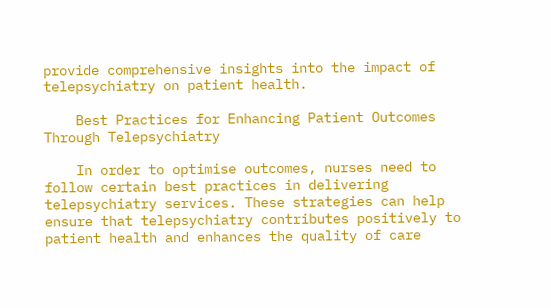provide comprehensive insights into the impact of telepsychiatry on patient health.

    Best Practices for Enhancing Patient Outcomes Through Telepsychiatry

    In order to optimise outcomes, nurses need to follow certain best practices in delivering telepsychiatry services. These strategies can help ensure that telepsychiatry contributes positively to patient health and enhances the quality of care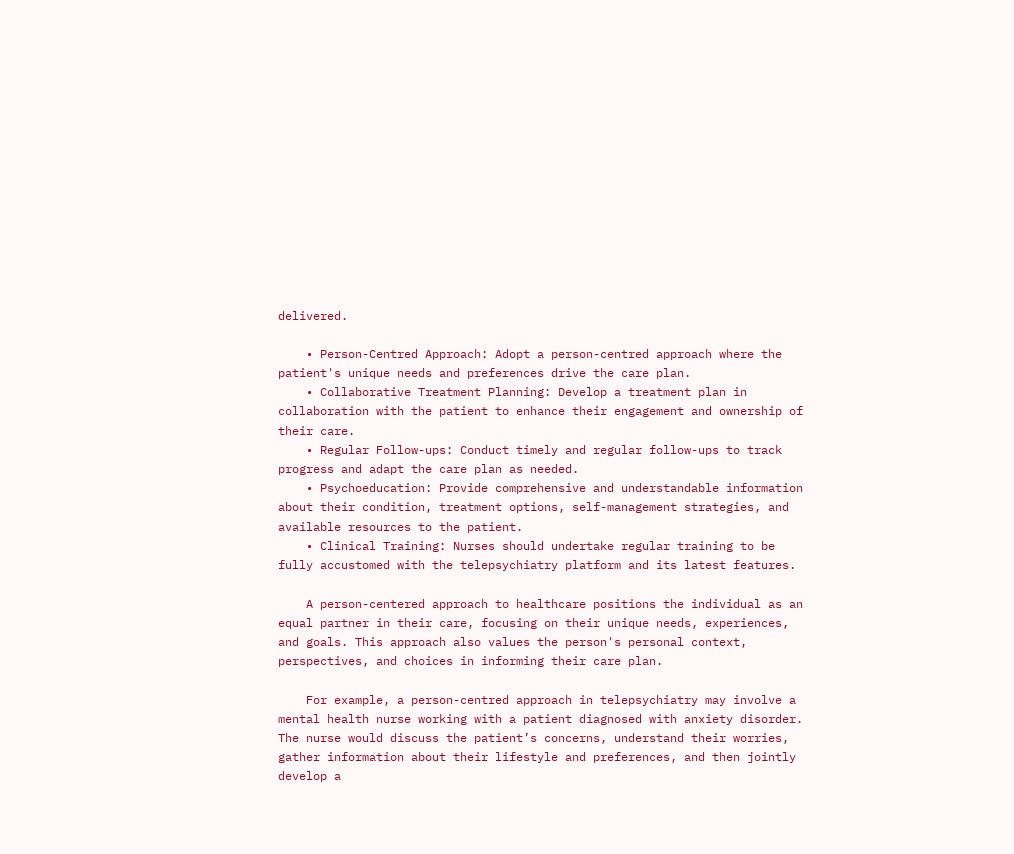delivered.

    • Person-Centred Approach: Adopt a person-centred approach where the patient's unique needs and preferences drive the care plan.
    • Collaborative Treatment Planning: Develop a treatment plan in collaboration with the patient to enhance their engagement and ownership of their care.
    • Regular Follow-ups: Conduct timely and regular follow-ups to track progress and adapt the care plan as needed.
    • Psychoeducation: Provide comprehensive and understandable information about their condition, treatment options, self-management strategies, and available resources to the patient.
    • Clinical Training: Nurses should undertake regular training to be fully accustomed with the telepsychiatry platform and its latest features.

    A person-centered approach to healthcare positions the individual as an equal partner in their care, focusing on their unique needs, experiences, and goals. This approach also values the person's personal context, perspectives, and choices in informing their care plan.

    For example, a person-centred approach in telepsychiatry may involve a mental health nurse working with a patient diagnosed with anxiety disorder. The nurse would discuss the patient’s concerns, understand their worries, gather information about their lifestyle and preferences, and then jointly develop a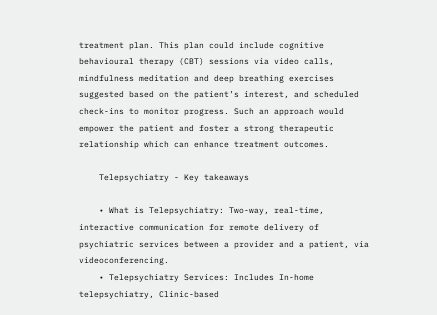treatment plan. This plan could include cognitive behavioural therapy (CBT) sessions via video calls, mindfulness meditation and deep breathing exercises suggested based on the patient’s interest, and scheduled check-ins to monitor progress. Such an approach would empower the patient and foster a strong therapeutic relationship which can enhance treatment outcomes.

    Telepsychiatry - Key takeaways

    • What is Telepsychiatry: Two-way, real-time, interactive communication for remote delivery of psychiatric services between a provider and a patient, via videoconferencing.
    • Telepsychiatry Services: Includes In-home telepsychiatry, Clinic-based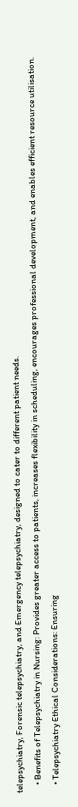telepsychiatry, Forensic telepsychiatry, and Emergency telepsychiatry, designed to cater to different patient needs.
    • Benefits of Telepsychiatry in Nursing: Provides greater access to patients, increases flexibility in scheduling, encourages professional development, and enables efficient resource utilisation.
    • Telepsychiatry Ethical Considerations: Ensuring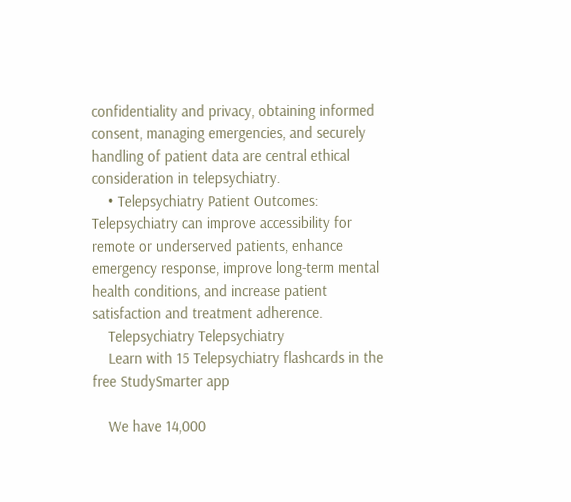confidentiality and privacy, obtaining informed consent, managing emergencies, and securely handling of patient data are central ethical consideration in telepsychiatry.
    • Telepsychiatry Patient Outcomes: Telepsychiatry can improve accessibility for remote or underserved patients, enhance emergency response, improve long-term mental health conditions, and increase patient satisfaction and treatment adherence.
    Telepsychiatry Telepsychiatry
    Learn with 15 Telepsychiatry flashcards in the free StudySmarter app

    We have 14,000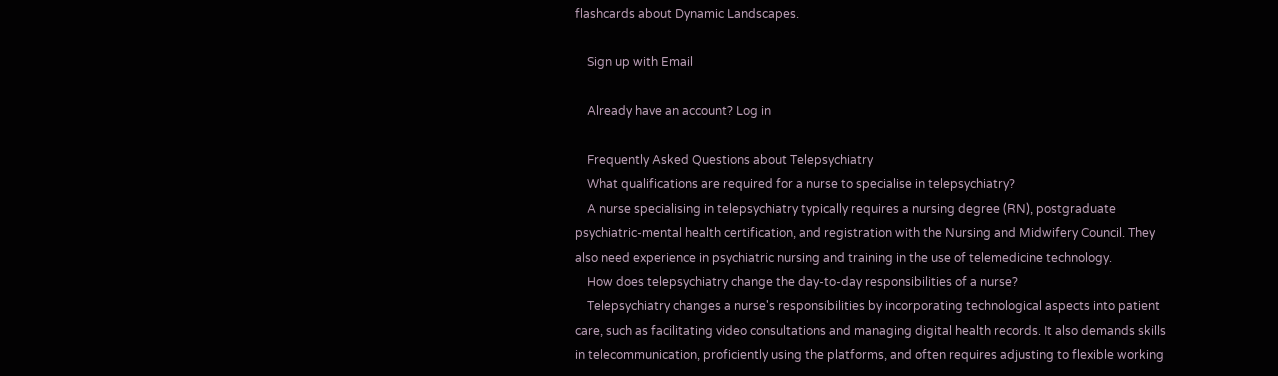flashcards about Dynamic Landscapes.

    Sign up with Email

    Already have an account? Log in

    Frequently Asked Questions about Telepsychiatry
    What qualifications are required for a nurse to specialise in telepsychiatry?
    A nurse specialising in telepsychiatry typically requires a nursing degree (RN), postgraduate psychiatric-mental health certification, and registration with the Nursing and Midwifery Council. They also need experience in psychiatric nursing and training in the use of telemedicine technology.
    How does telepsychiatry change the day-to-day responsibilities of a nurse?
    Telepsychiatry changes a nurse's responsibilities by incorporating technological aspects into patient care, such as facilitating video consultations and managing digital health records. It also demands skills in telecommunication, proficiently using the platforms, and often requires adjusting to flexible working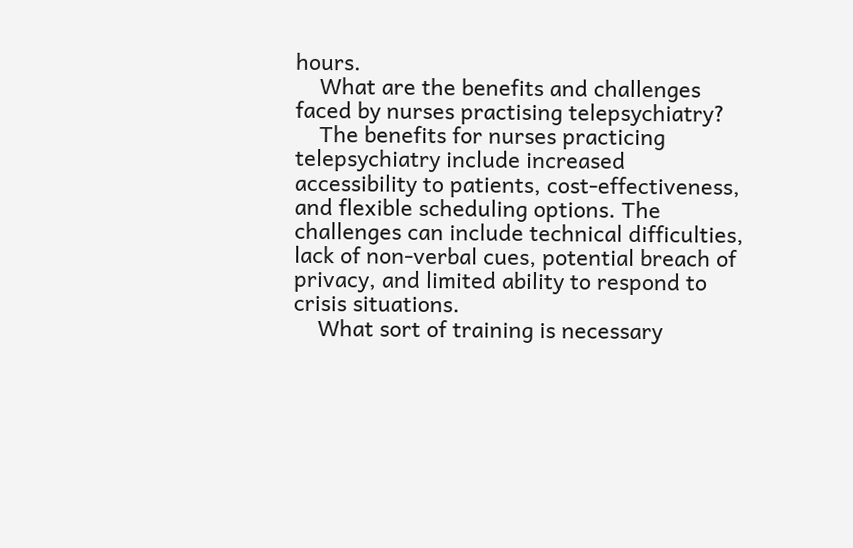hours.
    What are the benefits and challenges faced by nurses practising telepsychiatry?
    The benefits for nurses practicing telepsychiatry include increased accessibility to patients, cost-effectiveness, and flexible scheduling options. The challenges can include technical difficulties, lack of non-verbal cues, potential breach of privacy, and limited ability to respond to crisis situations.
    What sort of training is necessary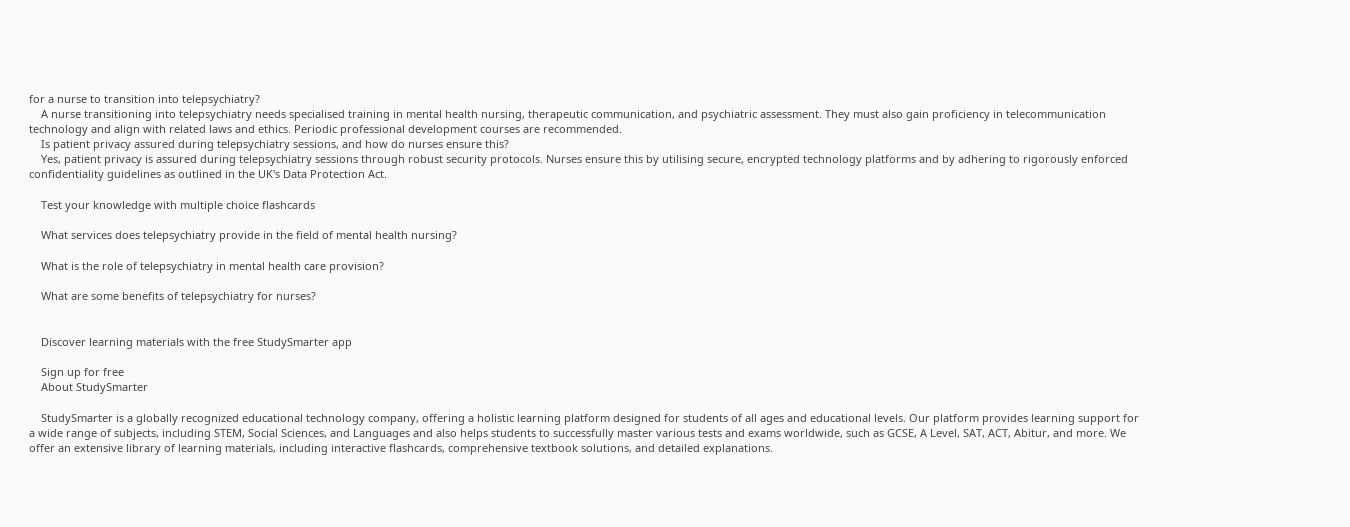for a nurse to transition into telepsychiatry?
    A nurse transitioning into telepsychiatry needs specialised training in mental health nursing, therapeutic communication, and psychiatric assessment. They must also gain proficiency in telecommunication technology and align with related laws and ethics. Periodic professional development courses are recommended.
    Is patient privacy assured during telepsychiatry sessions, and how do nurses ensure this?
    Yes, patient privacy is assured during telepsychiatry sessions through robust security protocols. Nurses ensure this by utilising secure, encrypted technology platforms and by adhering to rigorously enforced confidentiality guidelines as outlined in the UK's Data Protection Act.

    Test your knowledge with multiple choice flashcards

    What services does telepsychiatry provide in the field of mental health nursing?

    What is the role of telepsychiatry in mental health care provision?

    What are some benefits of telepsychiatry for nurses?


    Discover learning materials with the free StudySmarter app

    Sign up for free
    About StudySmarter

    StudySmarter is a globally recognized educational technology company, offering a holistic learning platform designed for students of all ages and educational levels. Our platform provides learning support for a wide range of subjects, including STEM, Social Sciences, and Languages and also helps students to successfully master various tests and exams worldwide, such as GCSE, A Level, SAT, ACT, Abitur, and more. We offer an extensive library of learning materials, including interactive flashcards, comprehensive textbook solutions, and detailed explanations.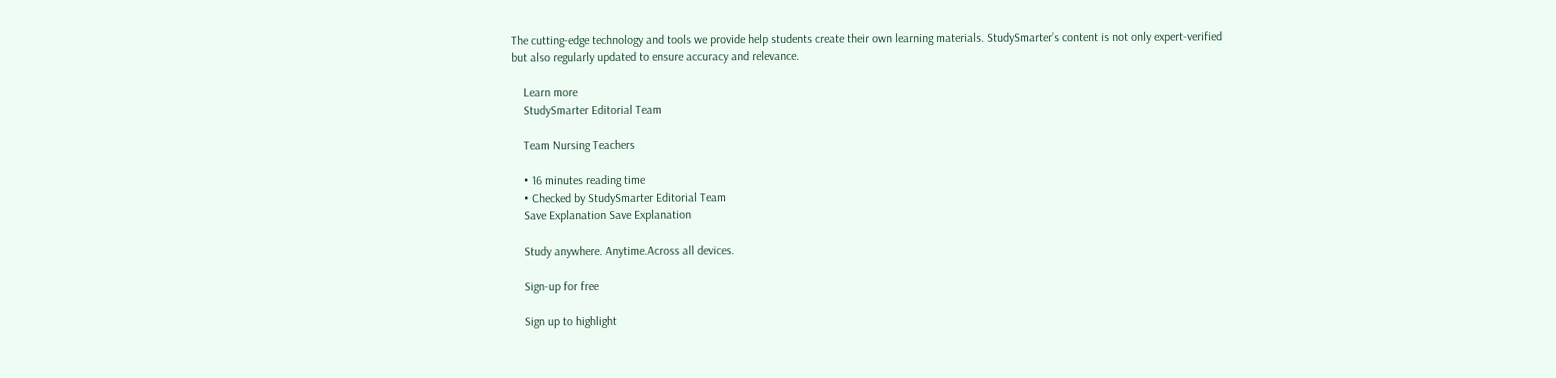The cutting-edge technology and tools we provide help students create their own learning materials. StudySmarter’s content is not only expert-verified but also regularly updated to ensure accuracy and relevance.

    Learn more
    StudySmarter Editorial Team

    Team Nursing Teachers

    • 16 minutes reading time
    • Checked by StudySmarter Editorial Team
    Save Explanation Save Explanation

    Study anywhere. Anytime.Across all devices.

    Sign-up for free

    Sign up to highlight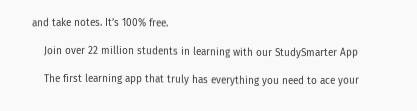and take notes. It’s 100% free.

    Join over 22 million students in learning with our StudySmarter App

    The first learning app that truly has everything you need to ace your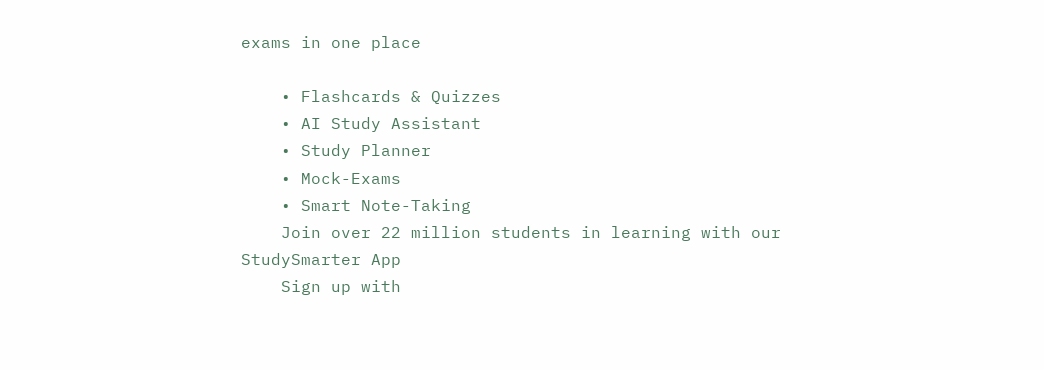exams in one place

    • Flashcards & Quizzes
    • AI Study Assistant
    • Study Planner
    • Mock-Exams
    • Smart Note-Taking
    Join over 22 million students in learning with our StudySmarter App
    Sign up with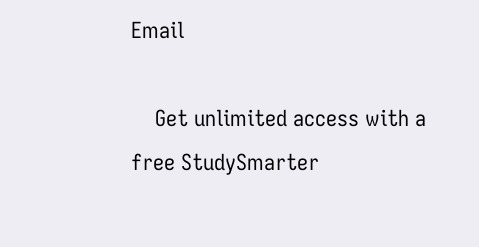Email

    Get unlimited access with a free StudySmarter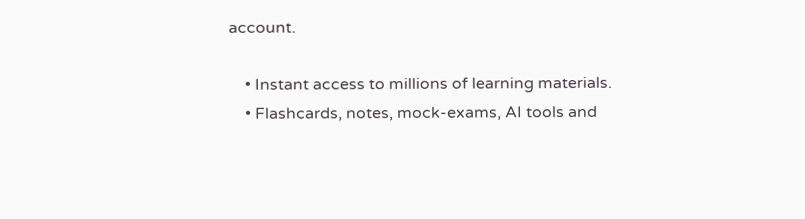account.

    • Instant access to millions of learning materials.
    • Flashcards, notes, mock-exams, AI tools and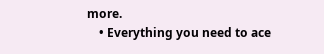more.
    • Everything you need to ace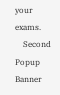your exams.
    Second Popup Banner